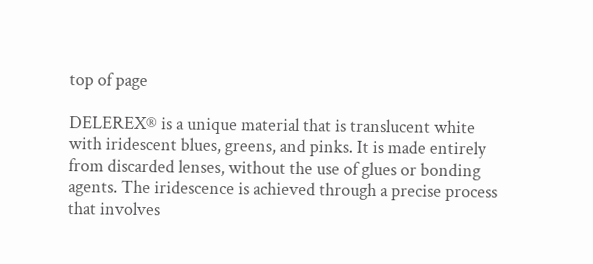top of page

DELEREX® is a unique material that is translucent white with iridescent blues, greens, and pinks. It is made entirely from discarded lenses, without the use of glues or bonding agents. The iridescence is achieved through a precise process that involves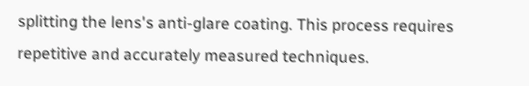splitting the lens's anti-glare coating. This process requires repetitive and accurately measured techniques.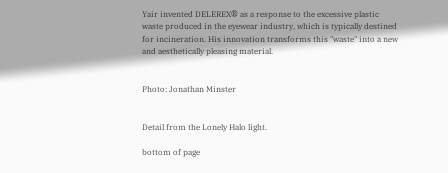Yair invented DELEREX® as a response to the excessive plastic waste produced in the eyewear industry, which is typically destined for incineration. His innovation transforms this "waste" into a new and aesthetically pleasing material.


Photo: Jonathan Minster


Detail from the Lonely Halo light.

bottom of page